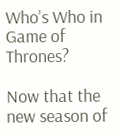Who’s Who in Game of Thrones?

Now that the new season of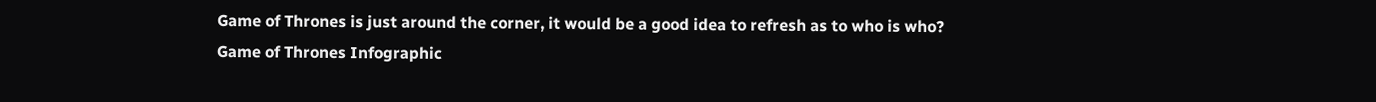Game of Thrones is just around the corner, it would be a good idea to refresh as to who is who?
Game of Thrones Infographic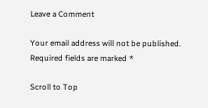Leave a Comment

Your email address will not be published. Required fields are marked *

Scroll to Top